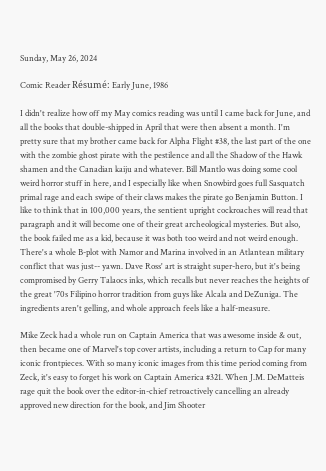Sunday, May 26, 2024

Comic Reader Résumé: Early June, 1986

I didn't realize how off my May comics reading was until I came back for June, and all the books that double-shipped in April that were then absent a month. I'm pretty sure that my brother came back for Alpha Flight #38, the last part of the one with the zombie ghost pirate with the pestilence and all the Shadow of the Hawk shamen and the Canadian kaiju and whatever. Bill Mantlo was doing some cool weird horror stuff in here, and I especially like when Snowbird goes full Sasquatch primal rage and each swipe of their claws makes the pirate go Benjamin Button. I like to think that in 100,000 years, the sentient upright cockroaches will read that paragraph and it will become one of their great archeological mysteries. But also, the book failed me as a kid, because it was both too weird and not weird enough. There's a whole B-plot with Namor and Marina involved in an Atlantean military conflict that was just-- yawn. Dave Ross' art is straight super-hero, but it's being compromised by Gerry Talaocs inks, which recalls but never reaches the heights of the great '70s Filipino horror tradition from guys like Alcala and DeZuniga. The ingredients aren't gelling, and whole approach feels like a half-measure.

Mike Zeck had a whole run on Captain America that was awesome inside & out, then became one of Marvel's top cover artists, including a return to Cap for many iconic frontpieces. With so many iconic images from this time period coming from Zeck, it's easy to forget his work on Captain America #321. When J.M. DeMatteis rage quit the book over the editor-in-chief retroactively cancelling an already approved new direction for the book, and Jim Shooter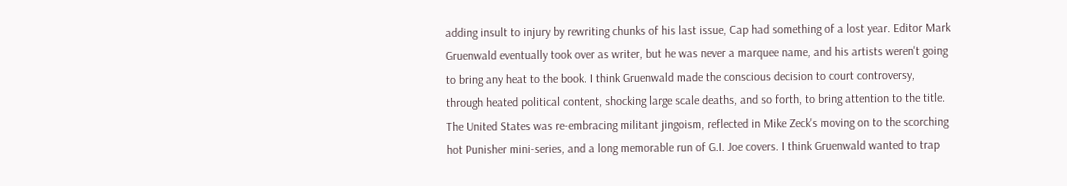adding insult to injury by rewriting chunks of his last issue, Cap had something of a lost year. Editor Mark Gruenwald eventually took over as writer, but he was never a marquee name, and his artists weren't going to bring any heat to the book. I think Gruenwald made the conscious decision to court controversy, through heated political content, shocking large scale deaths, and so forth, to bring attention to the title. The United States was re-embracing militant jingoism, reflected in Mike Zeck's moving on to the scorching hot Punisher mini-series, and a long memorable run of G.I. Joe covers. I think Gruenwald wanted to trap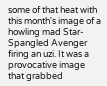some of that heat with this month's image of a howling mad Star-Spangled Avenger firing an uzi. It was a provocative image that grabbed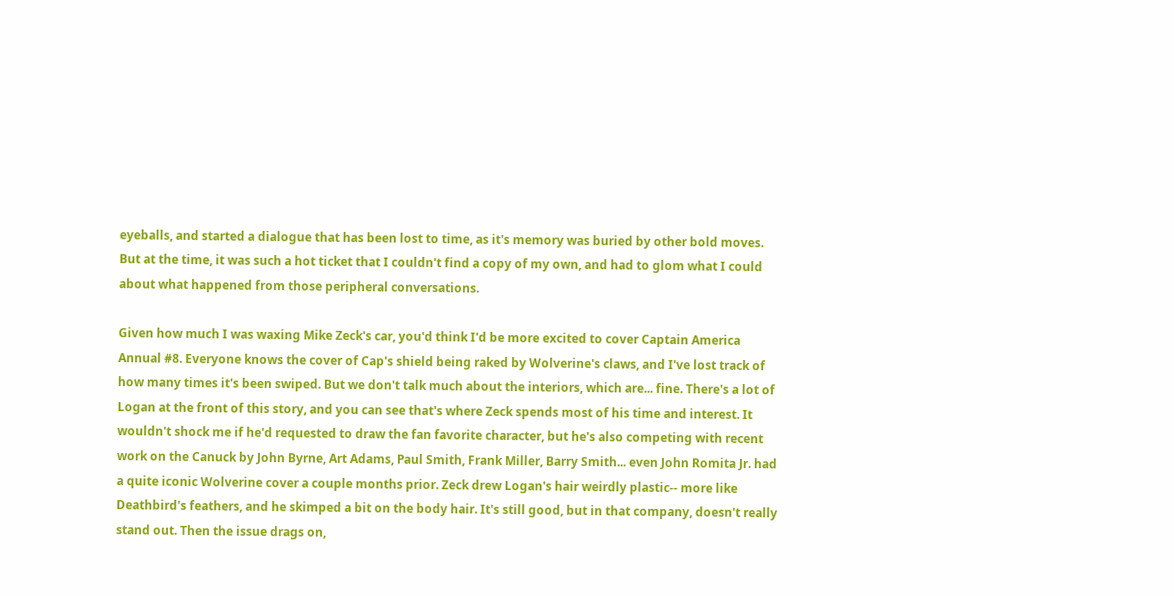eyeballs, and started a dialogue that has been lost to time, as it's memory was buried by other bold moves. But at the time, it was such a hot ticket that I couldn't find a copy of my own, and had to glom what I could about what happened from those peripheral conversations.

Given how much I was waxing Mike Zeck's car, you'd think I'd be more excited to cover Captain America Annual #8. Everyone knows the cover of Cap's shield being raked by Wolverine's claws, and I've lost track of how many times it's been swiped. But we don't talk much about the interiors, which are... fine. There's a lot of Logan at the front of this story, and you can see that's where Zeck spends most of his time and interest. It wouldn't shock me if he'd requested to draw the fan favorite character, but he's also competing with recent work on the Canuck by John Byrne, Art Adams, Paul Smith, Frank Miller, Barry Smith... even John Romita Jr. had a quite iconic Wolverine cover a couple months prior. Zeck drew Logan's hair weirdly plastic-- more like Deathbird's feathers, and he skimped a bit on the body hair. It's still good, but in that company, doesn't really stand out. Then the issue drags on,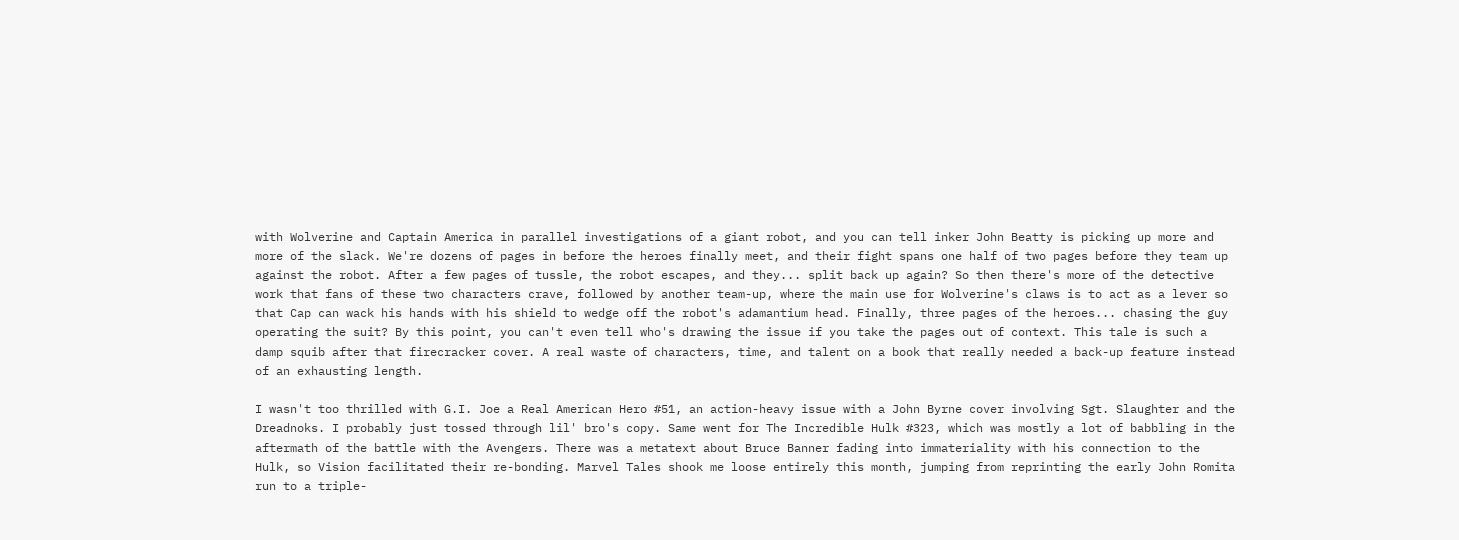with Wolverine and Captain America in parallel investigations of a giant robot, and you can tell inker John Beatty is picking up more and more of the slack. We're dozens of pages in before the heroes finally meet, and their fight spans one half of two pages before they team up against the robot. After a few pages of tussle, the robot escapes, and they... split back up again? So then there's more of the detective work that fans of these two characters crave, followed by another team-up, where the main use for Wolverine's claws is to act as a lever so that Cap can wack his hands with his shield to wedge off the robot's adamantium head. Finally, three pages of the heroes... chasing the guy operating the suit? By this point, you can't even tell who's drawing the issue if you take the pages out of context. This tale is such a damp squib after that firecracker cover. A real waste of characters, time, and talent on a book that really needed a back-up feature instead of an exhausting length.

I wasn't too thrilled with G.I. Joe a Real American Hero #51, an action-heavy issue with a John Byrne cover involving Sgt. Slaughter and the Dreadnoks. I probably just tossed through lil' bro's copy. Same went for The Incredible Hulk #323, which was mostly a lot of babbling in the aftermath of the battle with the Avengers. There was a metatext about Bruce Banner fading into immateriality with his connection to the Hulk, so Vision facilitated their re-bonding. Marvel Tales shook me loose entirely this month, jumping from reprinting the early John Romita run to a triple-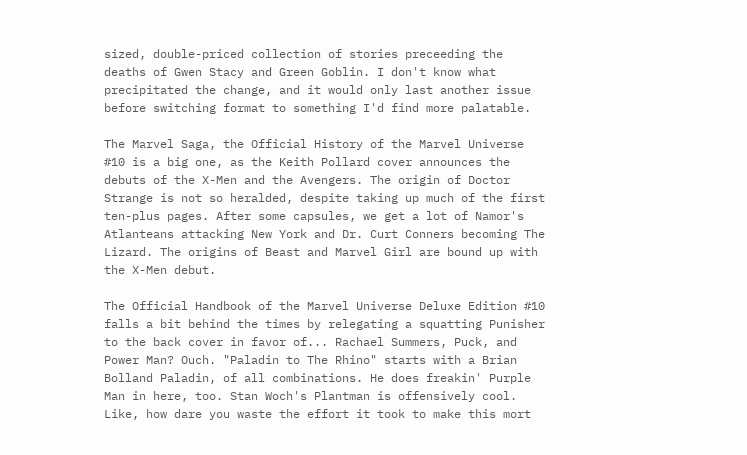sized, double-priced collection of stories preceeding the deaths of Gwen Stacy and Green Goblin. I don't know what precipitated the change, and it would only last another issue before switching format to something I'd find more palatable.

The Marvel Saga, the Official History of the Marvel Universe #10 is a big one, as the Keith Pollard cover announces the debuts of the X-Men and the Avengers. The origin of Doctor Strange is not so heralded, despite taking up much of the first ten-plus pages. After some capsules, we get a lot of Namor's Atlanteans attacking New York and Dr. Curt Conners becoming The Lizard. The origins of Beast and Marvel Girl are bound up with the X-Men debut.

The Official Handbook of the Marvel Universe Deluxe Edition #10 falls a bit behind the times by relegating a squatting Punisher to the back cover in favor of... Rachael Summers, Puck, and Power Man? Ouch. "Paladin to The Rhino" starts with a Brian Bolland Paladin, of all combinations. He does freakin' Purple Man in here, too. Stan Woch's Plantman is offensively cool. Like, how dare you waste the effort it took to make this mort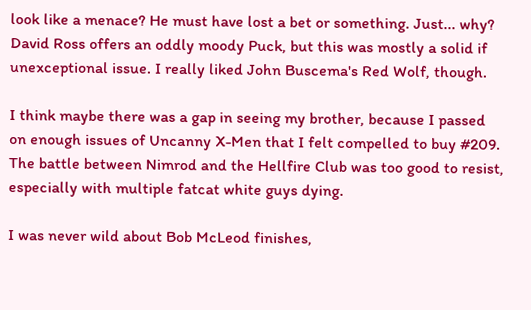look like a menace? He must have lost a bet or something. Just... why? David Ross offers an oddly moody Puck, but this was mostly a solid if unexceptional issue. I really liked John Buscema's Red Wolf, though.

I think maybe there was a gap in seeing my brother, because I passed on enough issues of Uncanny X-Men that I felt compelled to buy #209. The battle between Nimrod and the Hellfire Club was too good to resist, especially with multiple fatcat white guys dying.

I was never wild about Bob McLeod finishes,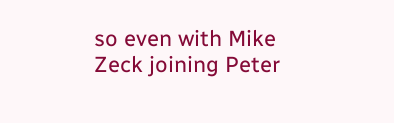so even with Mike Zeck joining Peter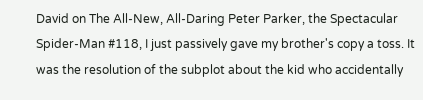David on The All-New, All-Daring Peter Parker, the Spectacular Spider-Man #118, I just passively gave my brother's copy a toss. It was the resolution of the subplot about the kid who accidentally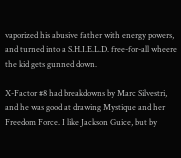vaporized his abusive father with energy powers, and turned into a S.H.I.E.L.D. free-for-all wheere the kid gets gunned down.

X-Factor #8 had breakdowns by Marc Silvestri, and he was good at drawing Mystique and her Freedom Force. I like Jackson Guice, but by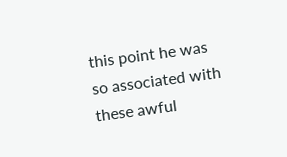this point he was so associated with these awful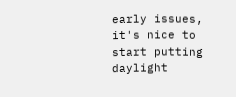early issues, it's nice to start putting daylight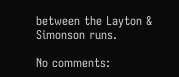between the Layton & Simonson runs.

No comments: